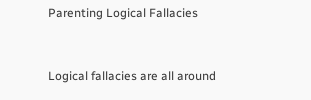Parenting Logical Fallacies


Logical fallacies are all around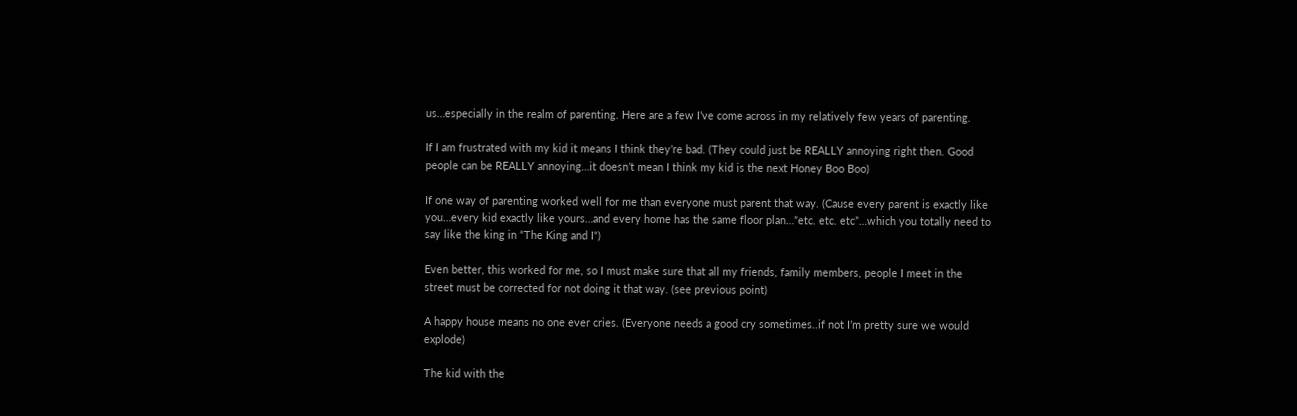us…especially in the realm of parenting. Here are a few I’ve come across in my relatively few years of parenting.

If I am frustrated with my kid it means I think they’re bad. (They could just be REALLY annoying right then. Good people can be REALLY annoying…it doesn’t mean I think my kid is the next Honey Boo Boo)

If one way of parenting worked well for me than everyone must parent that way. (Cause every parent is exactly like you…every kid exactly like yours…and every home has the same floor plan…”etc. etc. etc”…which you totally need to say like the king in “The King and I“)

Even better, this worked for me, so I must make sure that all my friends, family members, people I meet in the street must be corrected for not doing it that way. (see previous point)

A happy house means no one ever cries. (Everyone needs a good cry sometimes..if not I’m pretty sure we would explode)

The kid with the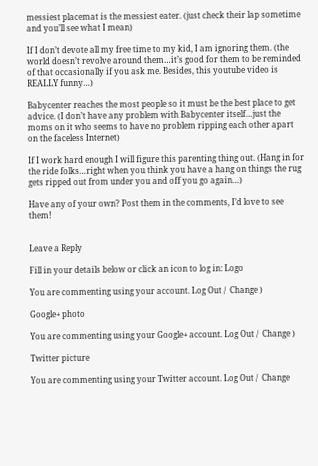messiest placemat is the messiest eater. (just check their lap sometime and you’ll see what I mean)

If I don’t devote all my free time to my kid, I am ignoring them. (the world doesn’t revolve around them…it’s good for them to be reminded of that occasionally if you ask me. Besides, this youtube video is REALLY funny…)

Babycenter reaches the most people so it must be the best place to get advice. (I don’t have any problem with Babycenter itself…just the moms on it who seems to have no problem ripping each other apart on the faceless Internet)

If I work hard enough I will figure this parenting thing out. (Hang in for the ride folks…right when you think you have a hang on things the rug gets ripped out from under you and off you go again…)

Have any of your own? Post them in the comments, I’d love to see them!


Leave a Reply

Fill in your details below or click an icon to log in: Logo

You are commenting using your account. Log Out /  Change )

Google+ photo

You are commenting using your Google+ account. Log Out /  Change )

Twitter picture

You are commenting using your Twitter account. Log Out /  Change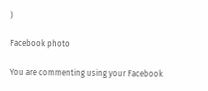)

Facebook photo

You are commenting using your Facebook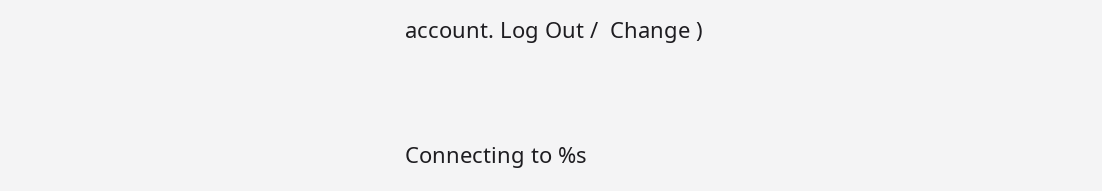account. Log Out /  Change )


Connecting to %s